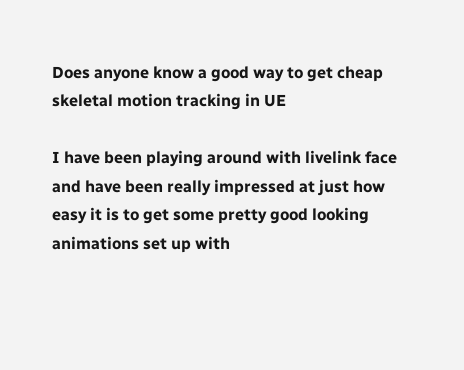Does anyone know a good way to get cheap skeletal motion tracking in UE

I have been playing around with livelink face and have been really impressed at just how easy it is to get some pretty good looking animations set up with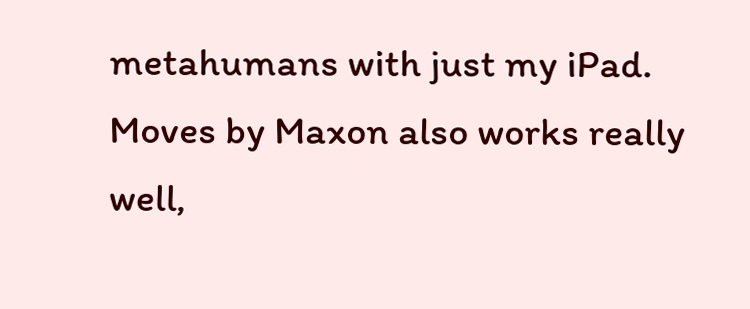metahumans with just my iPad. Moves by Maxon also works really well,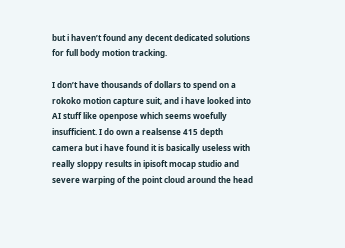but i haven’t found any decent dedicated solutions for full body motion tracking.

I don’t have thousands of dollars to spend on a rokoko motion capture suit, and i have looked into AI stuff like openpose which seems woefully insufficient. I do own a realsense 415 depth camera but i have found it is basically useless with really sloppy results in ipisoft mocap studio and severe warping of the point cloud around the head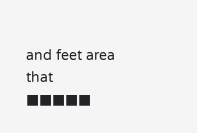and feet area that ■■■■■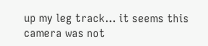up my leg track… it seems this camera was not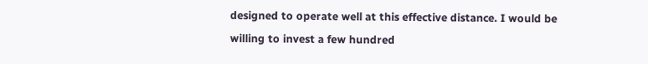designed to operate well at this effective distance. I would be willing to invest a few hundred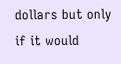dollars but only if it would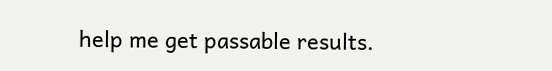help me get passable results.